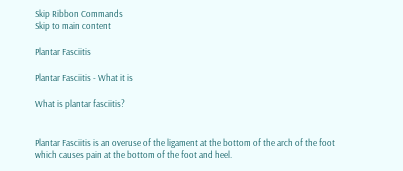Skip Ribbon Commands
Skip to main content

Plantar Fasciitis

Plantar Fasciitis - What it is

What is plantar fasciitis?


Plantar Fasciitis is an overuse of the ligament at the bottom of the arch of the foot which causes pain at the bottom of the foot and heel.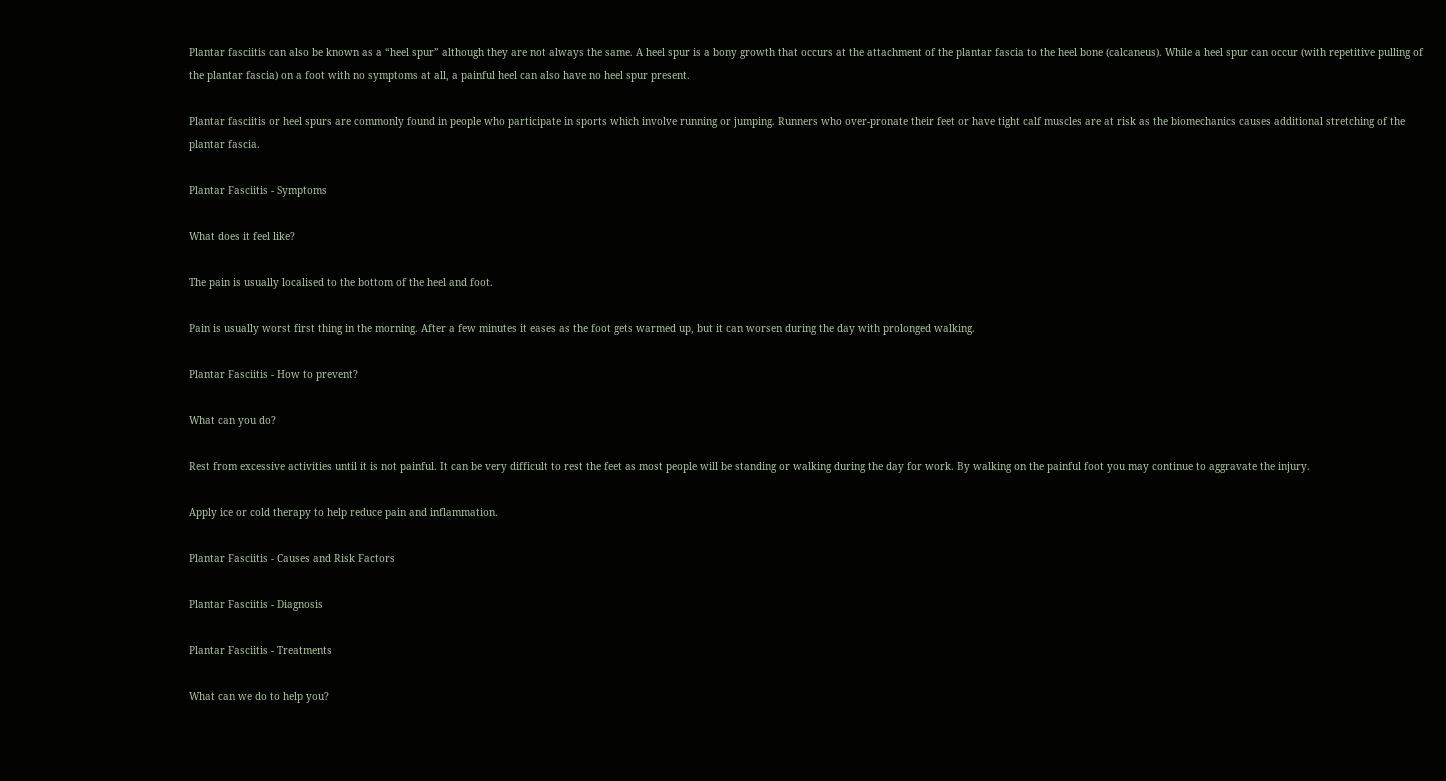Plantar fasciitis can also be known as a “heel spur” although they are not always the same. A heel spur is a bony growth that occurs at the attachment of the plantar fascia to the heel bone (calcaneus). While a heel spur can occur (with repetitive pulling of the plantar fascia) on a foot with no symptoms at all, a painful heel can also have no heel spur present.

Plantar fasciitis or heel spurs are commonly found in people who participate in sports which involve running or jumping. Runners who over-pronate their feet or have tight calf muscles are at risk as the biomechanics causes additional stretching of the plantar fascia.

Plantar Fasciitis - Symptoms

What does it feel like?

The pain is usually localised to the bottom of the heel and foot.

Pain is usually worst first thing in the morning. After a few minutes it eases as the foot gets warmed up, but it can worsen during the day with prolonged walking.

Plantar Fasciitis - How to prevent?

What can you do?

Rest from excessive activities until it is not painful. It can be very difficult to rest the feet as most people will be standing or walking during the day for work. By walking on the painful foot you may continue to aggravate the injury.

Apply ice or cold therapy to help reduce pain and inflammation.

Plantar Fasciitis - Causes and Risk Factors

Plantar Fasciitis - Diagnosis

Plantar Fasciitis - Treatments

What can we do to help you?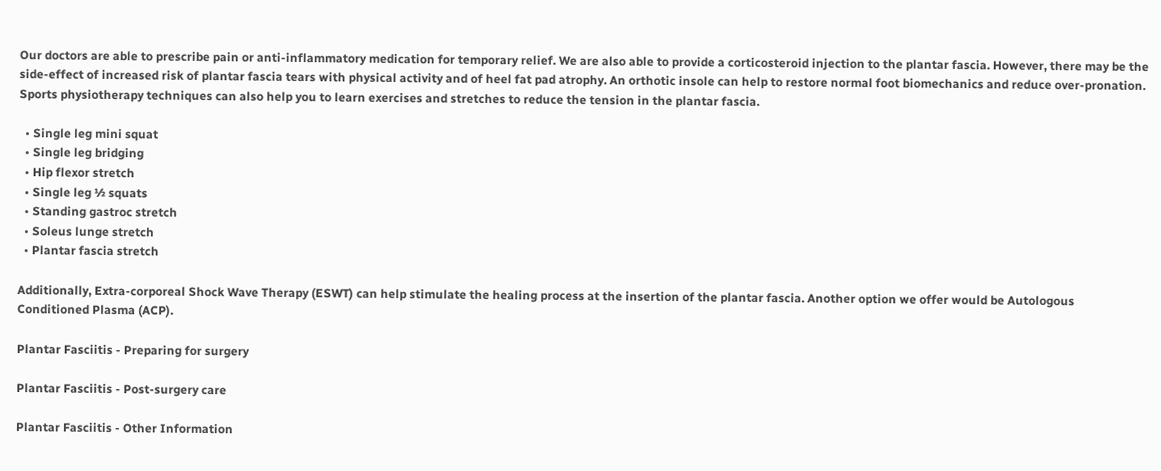Our doctors are able to prescribe pain or anti-inflammatory medication for temporary relief. We are also able to provide a corticosteroid injection to the plantar fascia. However, there may be the side-effect of increased risk of plantar fascia tears with physical activity and of heel fat pad atrophy. An orthotic insole can help to restore normal foot biomechanics and reduce over-pronation. Sports physiotherapy techniques can also help you to learn exercises and stretches to reduce the tension in the plantar fascia.

  • Single leg mini squat
  • Single leg bridging
  • Hip flexor stretch
  • Single leg ½ squats
  • Standing gastroc stretch
  • Soleus lunge stretch
  • Plantar fascia stretch

Additionally, Extra-corporeal Shock Wave Therapy (ESWT) can help stimulate the healing process at the insertion of the plantar fascia. Another option we offer would be Autologous Conditioned Plasma (ACP).

Plantar Fasciitis - Preparing for surgery

Plantar Fasciitis - Post-surgery care

Plantar Fasciitis - Other Information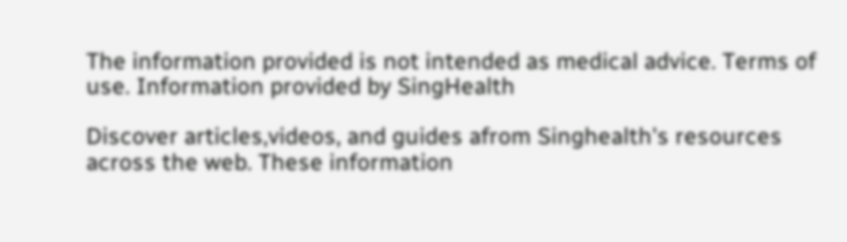The information provided is not intended as medical advice. Terms of use. Information provided by SingHealth

Discover articles,videos, and guides afrom Singhealth's resources across the web. These information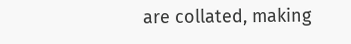are collated, making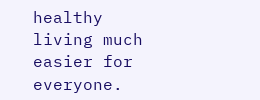healthy living much easier for everyone.